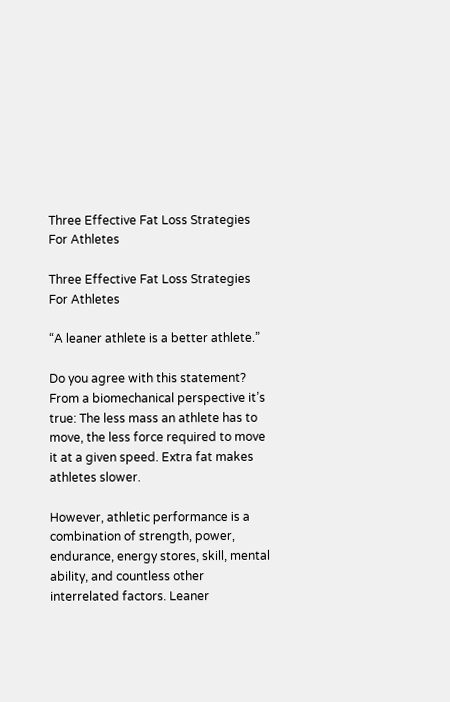Three Effective Fat Loss Strategies For Athletes

Three Effective Fat Loss Strategies For Athletes

“A leaner athlete is a better athlete.”

Do you agree with this statement? From a biomechanical perspective it’s true: The less mass an athlete has to move, the less force required to move it at a given speed. Extra fat makes athletes slower.

However, athletic performance is a combination of strength, power, endurance, energy stores, skill, mental ability, and countless other interrelated factors. Leaner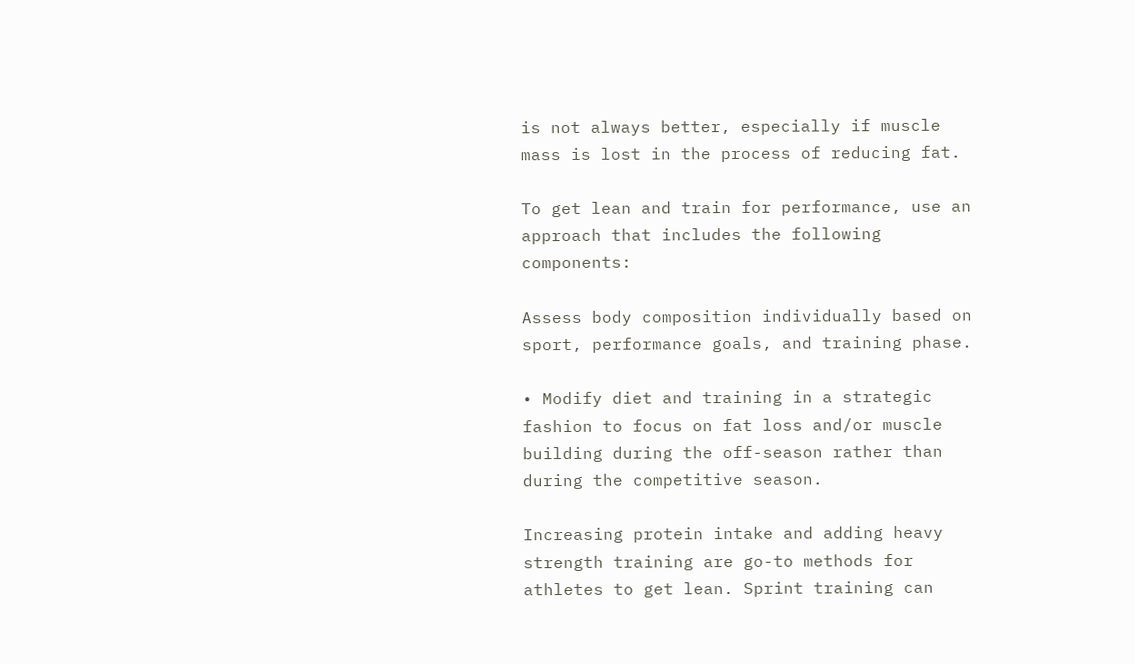is not always better, especially if muscle mass is lost in the process of reducing fat.

To get lean and train for performance, use an approach that includes the following components:

Assess body composition individually based on sport, performance goals, and training phase.

• Modify diet and training in a strategic fashion to focus on fat loss and/or muscle building during the off-season rather than during the competitive season.

Increasing protein intake and adding heavy strength training are go-to methods for athletes to get lean. Sprint training can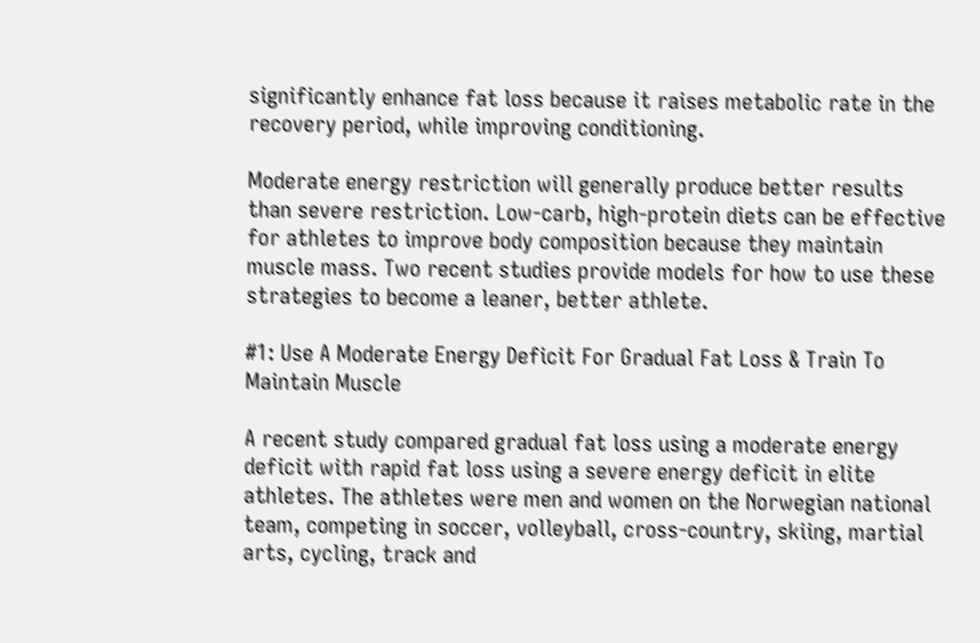significantly enhance fat loss because it raises metabolic rate in the recovery period, while improving conditioning.

Moderate energy restriction will generally produce better results than severe restriction. Low-carb, high-protein diets can be effective for athletes to improve body composition because they maintain muscle mass. Two recent studies provide models for how to use these strategies to become a leaner, better athlete.

#1: Use A Moderate Energy Deficit For Gradual Fat Loss & Train To Maintain Muscle

A recent study compared gradual fat loss using a moderate energy deficit with rapid fat loss using a severe energy deficit in elite athletes. The athletes were men and women on the Norwegian national team, competing in soccer, volleyball, cross-country, skiing, martial arts, cycling, track and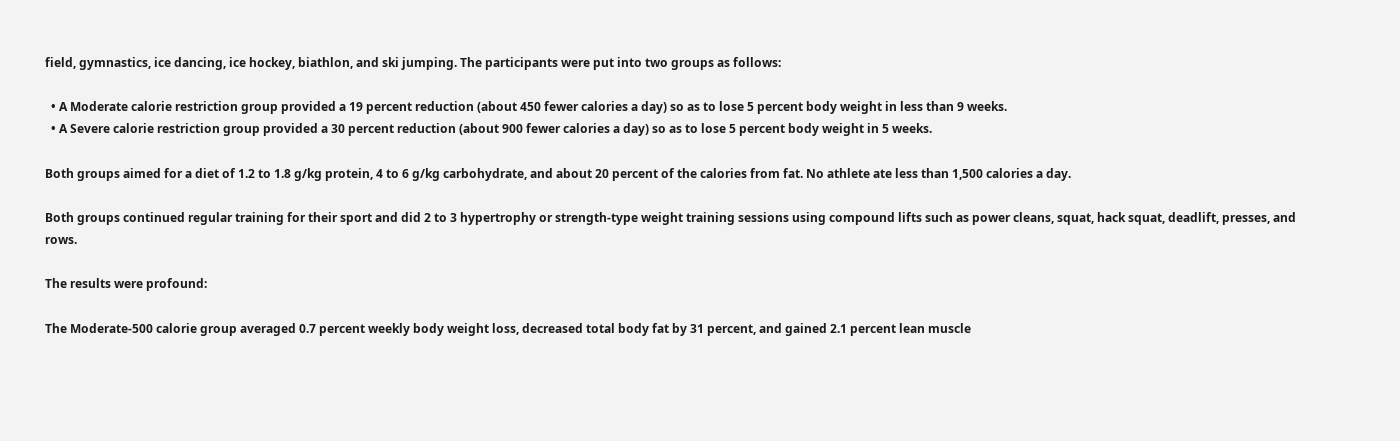field, gymnastics, ice dancing, ice hockey, biathlon, and ski jumping. The participants were put into two groups as follows:

  • A Moderate calorie restriction group provided a 19 percent reduction (about 450 fewer calories a day) so as to lose 5 percent body weight in less than 9 weeks.
  • A Severe calorie restriction group provided a 30 percent reduction (about 900 fewer calories a day) so as to lose 5 percent body weight in 5 weeks.

Both groups aimed for a diet of 1.2 to 1.8 g/kg protein, 4 to 6 g/kg carbohydrate, and about 20 percent of the calories from fat. No athlete ate less than 1,500 calories a day.

Both groups continued regular training for their sport and did 2 to 3 hypertrophy or strength-type weight training sessions using compound lifts such as power cleans, squat, hack squat, deadlift, presses, and rows.

The results were profound:

The Moderate-500 calorie group averaged 0.7 percent weekly body weight loss, decreased total body fat by 31 percent, and gained 2.1 percent lean muscle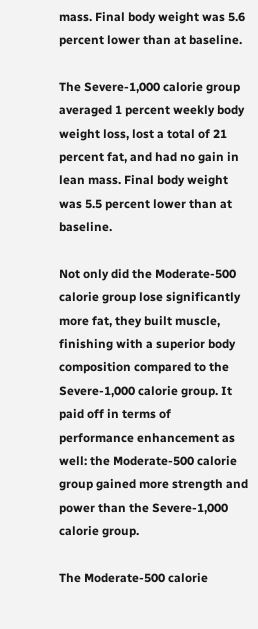mass. Final body weight was 5.6 percent lower than at baseline.

The Severe-1,000 calorie group averaged 1 percent weekly body weight loss, lost a total of 21 percent fat, and had no gain in lean mass. Final body weight was 5.5 percent lower than at baseline.

Not only did the Moderate-500 calorie group lose significantly more fat, they built muscle, finishing with a superior body composition compared to the Severe-1,000 calorie group. It paid off in terms of performance enhancement as well: the Moderate-500 calorie group gained more strength and power than the Severe-1,000 calorie group.

The Moderate-500 calorie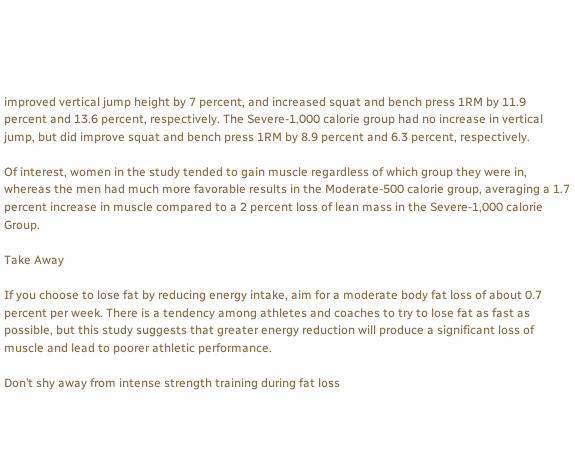improved vertical jump height by 7 percent, and increased squat and bench press 1RM by 11.9 percent and 13.6 percent, respectively. The Severe-1,000 calorie group had no increase in vertical jump, but did improve squat and bench press 1RM by 8.9 percent and 6.3 percent, respectively.

Of interest, women in the study tended to gain muscle regardless of which group they were in, whereas the men had much more favorable results in the Moderate-500 calorie group, averaging a 1.7 percent increase in muscle compared to a 2 percent loss of lean mass in the Severe-1,000 calorie Group.

Take Away

If you choose to lose fat by reducing energy intake, aim for a moderate body fat loss of about 0.7 percent per week. There is a tendency among athletes and coaches to try to lose fat as fast as possible, but this study suggests that greater energy reduction will produce a significant loss of muscle and lead to poorer athletic performance.

Don’t shy away from intense strength training during fat loss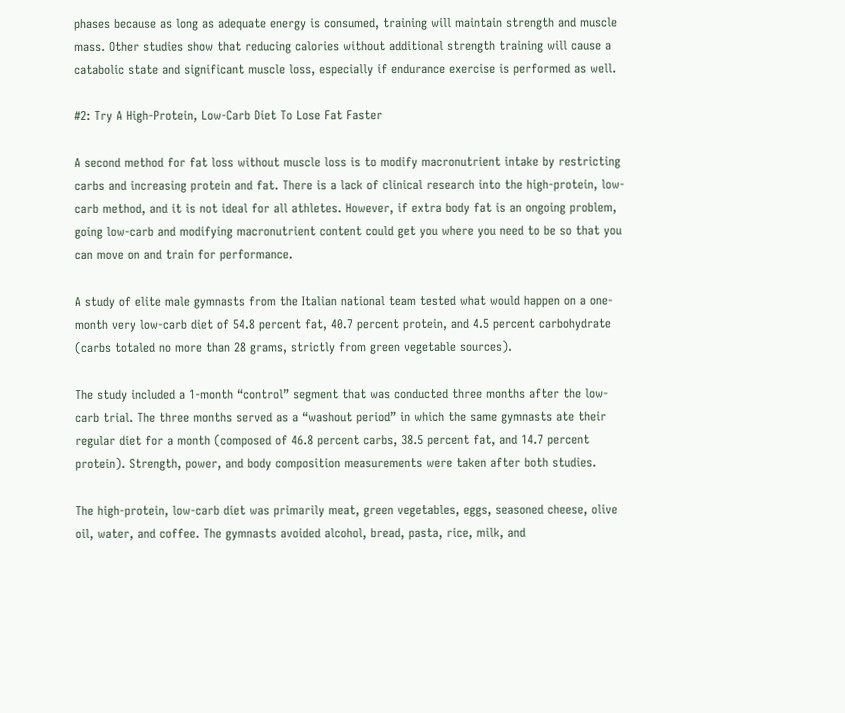phases because as long as adequate energy is consumed, training will maintain strength and muscle mass. Other studies show that reducing calories without additional strength training will cause a catabolic state and significant muscle loss, especially if endurance exercise is performed as well.

#2: Try A High-Protein, Low-Carb Diet To Lose Fat Faster

A second method for fat loss without muscle loss is to modify macronutrient intake by restricting carbs and increasing protein and fat. There is a lack of clinical research into the high-protein, low-carb method, and it is not ideal for all athletes. However, if extra body fat is an ongoing problem, going low-carb and modifying macronutrient content could get you where you need to be so that you can move on and train for performance.

A study of elite male gymnasts from the Italian national team tested what would happen on a one-month very low-carb diet of 54.8 percent fat, 40.7 percent protein, and 4.5 percent carbohydrate (carbs totaled no more than 28 grams, strictly from green vegetable sources).

The study included a 1-month “control” segment that was conducted three months after the low-carb trial. The three months served as a “washout period” in which the same gymnasts ate their regular diet for a month (composed of 46.8 percent carbs, 38.5 percent fat, and 14.7 percent protein). Strength, power, and body composition measurements were taken after both studies.

The high-protein, low-carb diet was primarily meat, green vegetables, eggs, seasoned cheese, olive oil, water, and coffee. The gymnasts avoided alcohol, bread, pasta, rice, milk, and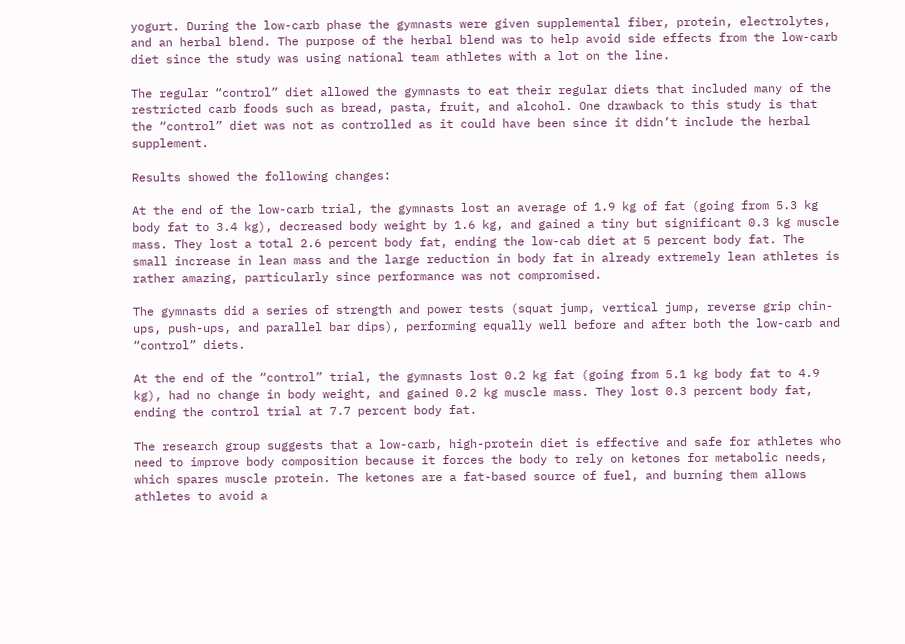yogurt. During the low-carb phase the gymnasts were given supplemental fiber, protein, electrolytes, and an herbal blend. The purpose of the herbal blend was to help avoid side effects from the low-carb diet since the study was using national team athletes with a lot on the line.

The regular “control” diet allowed the gymnasts to eat their regular diets that included many of the restricted carb foods such as bread, pasta, fruit, and alcohol. One drawback to this study is that the “control” diet was not as controlled as it could have been since it didn’t include the herbal supplement.

Results showed the following changes:

At the end of the low-carb trial, the gymnasts lost an average of 1.9 kg of fat (going from 5.3 kg body fat to 3.4 kg), decreased body weight by 1.6 kg, and gained a tiny but significant 0.3 kg muscle mass. They lost a total 2.6 percent body fat, ending the low-cab diet at 5 percent body fat. The small increase in lean mass and the large reduction in body fat in already extremely lean athletes is rather amazing, particularly since performance was not compromised.

The gymnasts did a series of strength and power tests (squat jump, vertical jump, reverse grip chin-ups, push-ups, and parallel bar dips), performing equally well before and after both the low-carb and “control” diets.

At the end of the “control” trial, the gymnasts lost 0.2 kg fat (going from 5.1 kg body fat to 4.9 kg), had no change in body weight, and gained 0.2 kg muscle mass. They lost 0.3 percent body fat, ending the control trial at 7.7 percent body fat.

The research group suggests that a low-carb, high-protein diet is effective and safe for athletes who need to improve body composition because it forces the body to rely on ketones for metabolic needs, which spares muscle protein. The ketones are a fat-based source of fuel, and burning them allows athletes to avoid a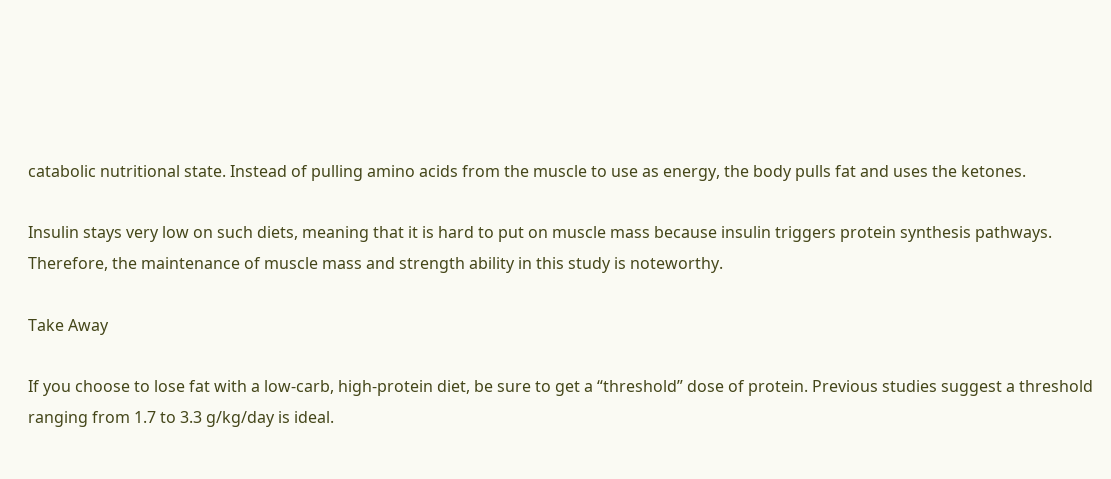catabolic nutritional state. Instead of pulling amino acids from the muscle to use as energy, the body pulls fat and uses the ketones.

Insulin stays very low on such diets, meaning that it is hard to put on muscle mass because insulin triggers protein synthesis pathways. Therefore, the maintenance of muscle mass and strength ability in this study is noteworthy.

Take Away

If you choose to lose fat with a low-carb, high-protein diet, be sure to get a “threshold” dose of protein. Previous studies suggest a threshold ranging from 1.7 to 3.3 g/kg/day is ideal.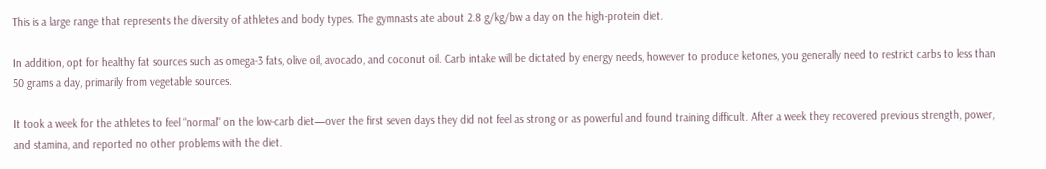This is a large range that represents the diversity of athletes and body types. The gymnasts ate about 2.8 g/kg/bw a day on the high-protein diet.

In addition, opt for healthy fat sources such as omega-3 fats, olive oil, avocado, and coconut oil. Carb intake will be dictated by energy needs, however to produce ketones, you generally need to restrict carbs to less than 50 grams a day, primarily from vegetable sources.

It took a week for the athletes to feel “normal" on the low-carb diet—over the first seven days they did not feel as strong or as powerful and found training difficult. After a week they recovered previous strength, power, and stamina, and reported no other problems with the diet.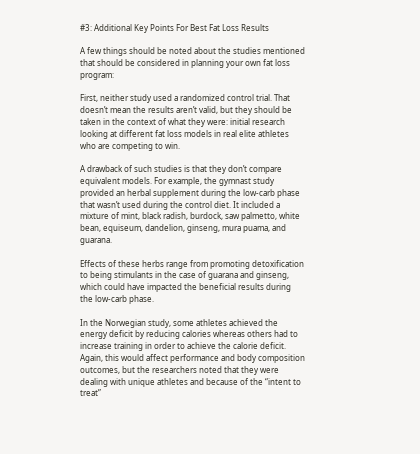#3: Additional Key Points For Best Fat Loss Results

A few things should be noted about the studies mentioned that should be considered in planning your own fat loss program:

First, neither study used a randomized control trial. That doesn’t mean the results aren’t valid, but they should be taken in the context of what they were: initial research looking at different fat loss models in real elite athletes who are competing to win.

A drawback of such studies is that they don’t compare equivalent models. For example, the gymnast study provided an herbal supplement during the low-carb phase that wasn’t used during the control diet. It included a mixture of mint, black radish, burdock, saw palmetto, white bean, equiseum, dandelion, ginseng, mura puama, and guarana.

Effects of these herbs range from promoting detoxification to being stimulants in the case of guarana and ginseng, which could have impacted the beneficial results during the low-carb phase.

In the Norwegian study, some athletes achieved the energy deficit by reducing calories whereas others had to increase training in order to achieve the calorie deficit. Again, this would affect performance and body composition outcomes, but the researchers noted that they were dealing with unique athletes and because of the “intent to treat”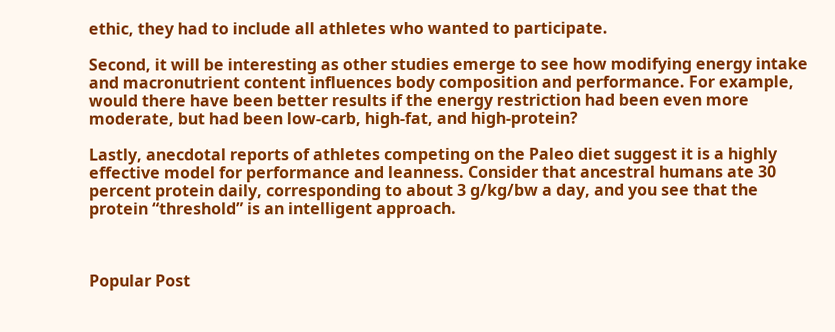ethic, they had to include all athletes who wanted to participate.

Second, it will be interesting as other studies emerge to see how modifying energy intake and macronutrient content influences body composition and performance. For example, would there have been better results if the energy restriction had been even more moderate, but had been low-carb, high-fat, and high-protein?

Lastly, anecdotal reports of athletes competing on the Paleo diet suggest it is a highly effective model for performance and leanness. Consider that ancestral humans ate 30 percent protein daily, corresponding to about 3 g/kg/bw a day, and you see that the protein “threshold” is an intelligent approach.



Popular Post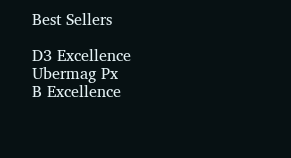Best Sellers

D3 Excellence
Ubermag Px
B Excellence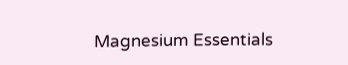Magnesium Essentials